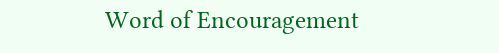Word of Encouragement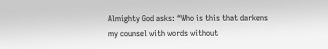Almighty God asks: “Who is this that darkens my counsel with words without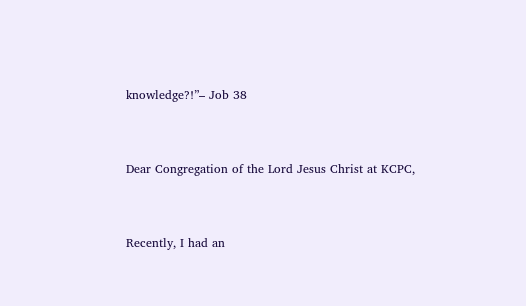knowledge?!”– Job 38


Dear Congregation of the Lord Jesus Christ at KCPC,


Recently, I had an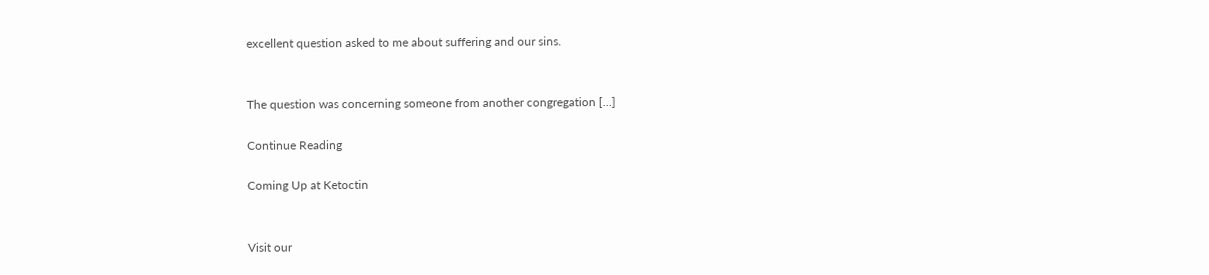excellent question asked to me about suffering and our sins.


The question was concerning someone from another congregation […]

Continue Reading

Coming Up at Ketoctin


Visit our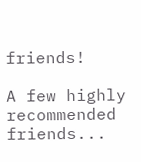friends!

A few highly recommended friends...